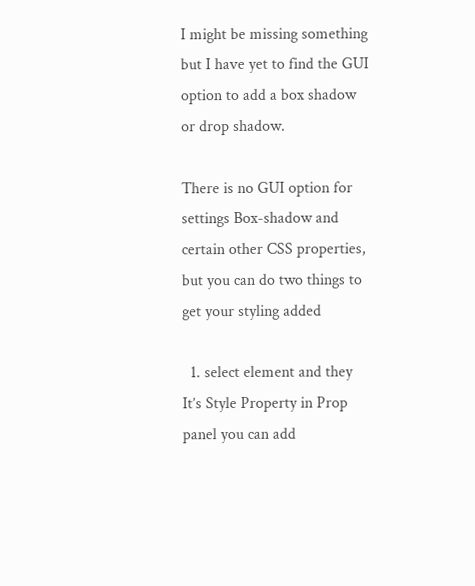I might be missing something but I have yet to find the GUI option to add a box shadow or drop shadow.

There is no GUI option for settings Box-shadow and certain other CSS properties, but you can do two things to get your styling added

  1. select element and they It’s Style Property in Prop panel you can add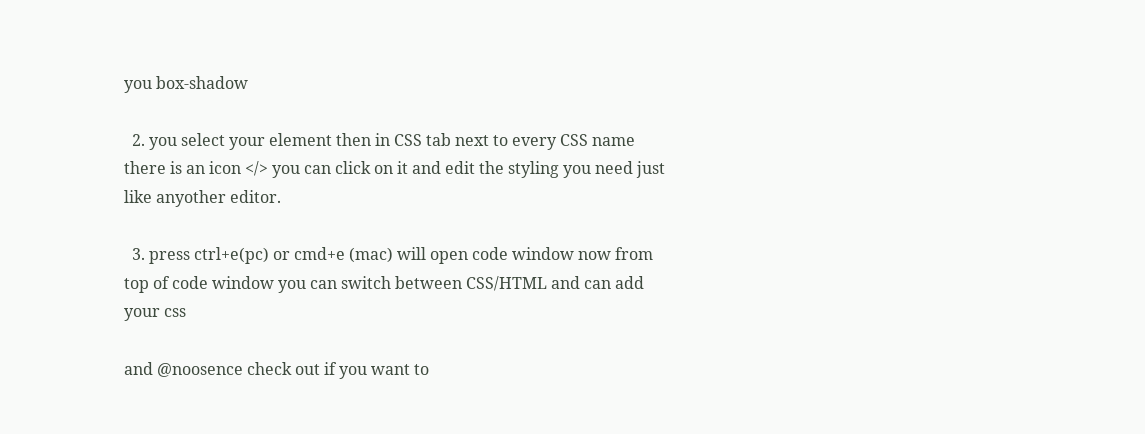you box-shadow

  2. you select your element then in CSS tab next to every CSS name there is an icon </> you can click on it and edit the styling you need just like anyother editor.

  3. press ctrl+e(pc) or cmd+e (mac) will open code window now from top of code window you can switch between CSS/HTML and can add your css

and @noosence check out if you want to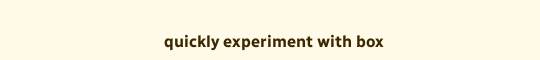quickly experiment with box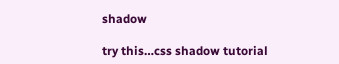shadow

try this…css shadow tutorial